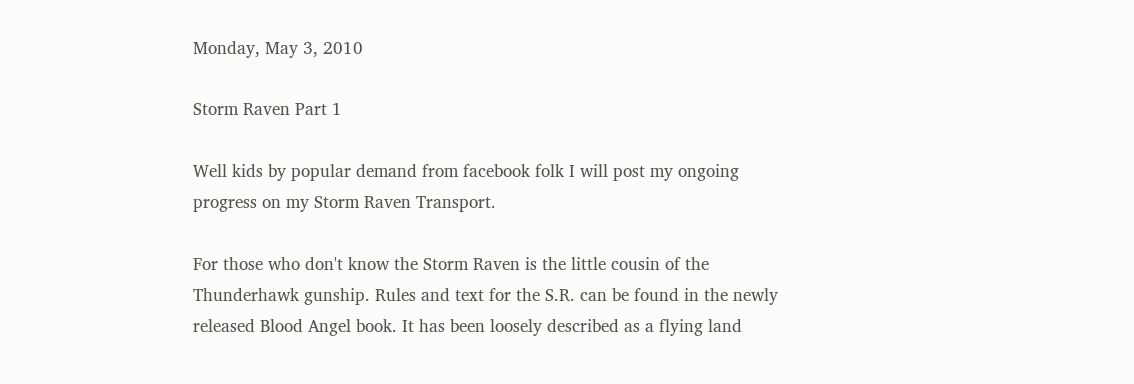Monday, May 3, 2010

Storm Raven Part 1

Well kids by popular demand from facebook folk I will post my ongoing progress on my Storm Raven Transport.

For those who don't know the Storm Raven is the little cousin of the Thunderhawk gunship. Rules and text for the S.R. can be found in the newly released Blood Angel book. It has been loosely described as a flying land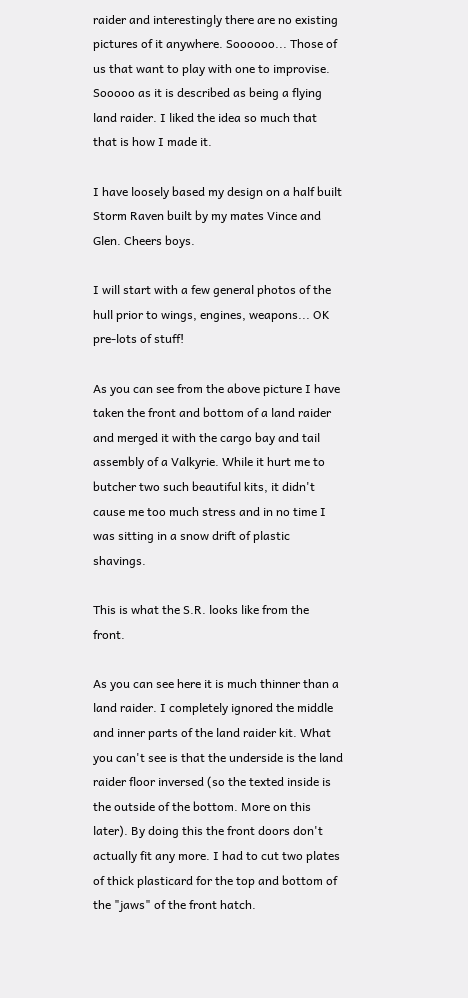raider and interestingly there are no existing pictures of it anywhere. Soooooo... Those of us that want to play with one to improvise. Sooooo as it is described as being a flying land raider. I liked the idea so much that that is how I made it.

I have loosely based my design on a half built Storm Raven built by my mates Vince and Glen. Cheers boys.

I will start with a few general photos of the hull prior to wings, engines, weapons... OK pre-lots of stuff!

As you can see from the above picture I have taken the front and bottom of a land raider and merged it with the cargo bay and tail assembly of a Valkyrie. While it hurt me to butcher two such beautiful kits, it didn't cause me too much stress and in no time I was sitting in a snow drift of plastic shavings.

This is what the S.R. looks like from the front.

As you can see here it is much thinner than a land raider. I completely ignored the middle and inner parts of the land raider kit. What you can't see is that the underside is the land raider floor inversed (so the texted inside is the outside of the bottom. More on this later). By doing this the front doors don't actually fit any more. I had to cut two plates of thick plasticard for the top and bottom of the "jaws" of the front hatch.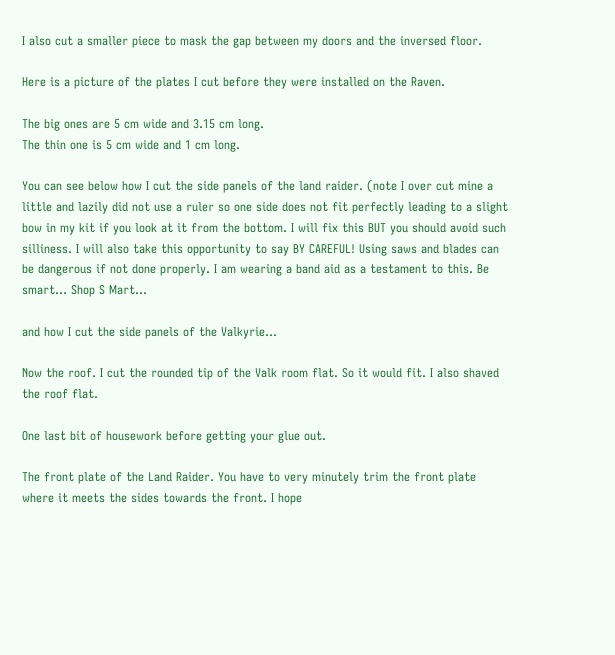I also cut a smaller piece to mask the gap between my doors and the inversed floor.

Here is a picture of the plates I cut before they were installed on the Raven.

The big ones are 5 cm wide and 3.15 cm long.
The thin one is 5 cm wide and 1 cm long.

You can see below how I cut the side panels of the land raider. (note I over cut mine a little and lazily did not use a ruler so one side does not fit perfectly leading to a slight bow in my kit if you look at it from the bottom. I will fix this BUT you should avoid such silliness. I will also take this opportunity to say BY CAREFUL! Using saws and blades can be dangerous if not done properly. I am wearing a band aid as a testament to this. Be smart... Shop S Mart...

and how I cut the side panels of the Valkyrie...

Now the roof. I cut the rounded tip of the Valk room flat. So it would fit. I also shaved the roof flat.

One last bit of housework before getting your glue out.

The front plate of the Land Raider. You have to very minutely trim the front plate where it meets the sides towards the front. I hope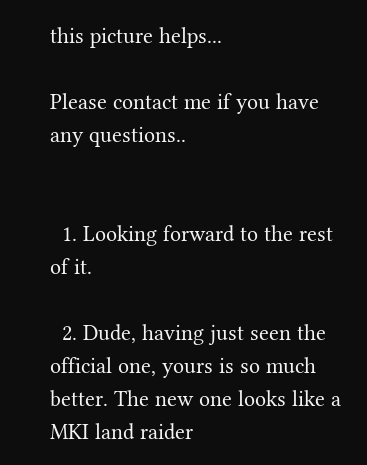this picture helps...

Please contact me if you have any questions..


  1. Looking forward to the rest of it.

  2. Dude, having just seen the official one, yours is so much better. The new one looks like a MKI land raider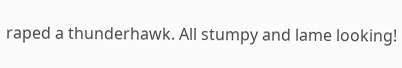raped a thunderhawk. All stumpy and lame looking!